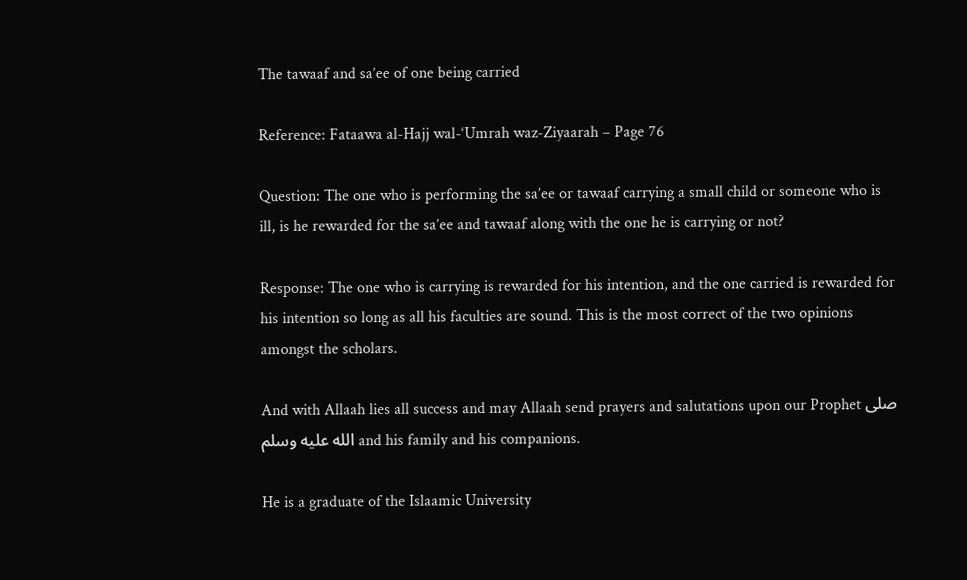The tawaaf and sa’ee of one being carried

Reference: Fataawa al-Hajj wal-‘Umrah waz-Ziyaarah – Page 76

Question: The one who is performing the sa’ee or tawaaf carrying a small child or someone who is ill, is he rewarded for the sa’ee and tawaaf along with the one he is carrying or not?

Response: The one who is carrying is rewarded for his intention, and the one carried is rewarded for his intention so long as all his faculties are sound. This is the most correct of the two opinions amongst the scholars.

And with Allaah lies all success and may Allaah send prayers and salutations upon our Prophet صلى الله عليه وسلم and his family and his companions.

He is a graduate of the Islaamic University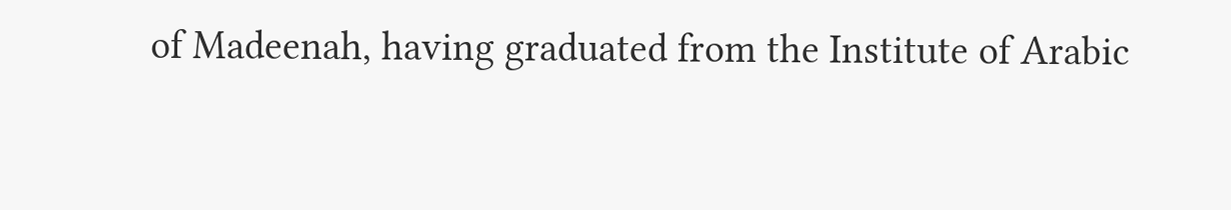of Madeenah, having graduated from the Institute of Arabic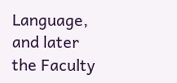Language, and later the Faculty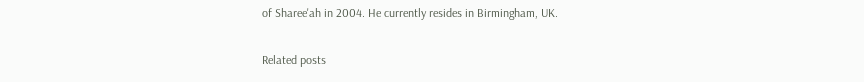of Sharee'ah in 2004. He currently resides in Birmingham, UK.

Related posts